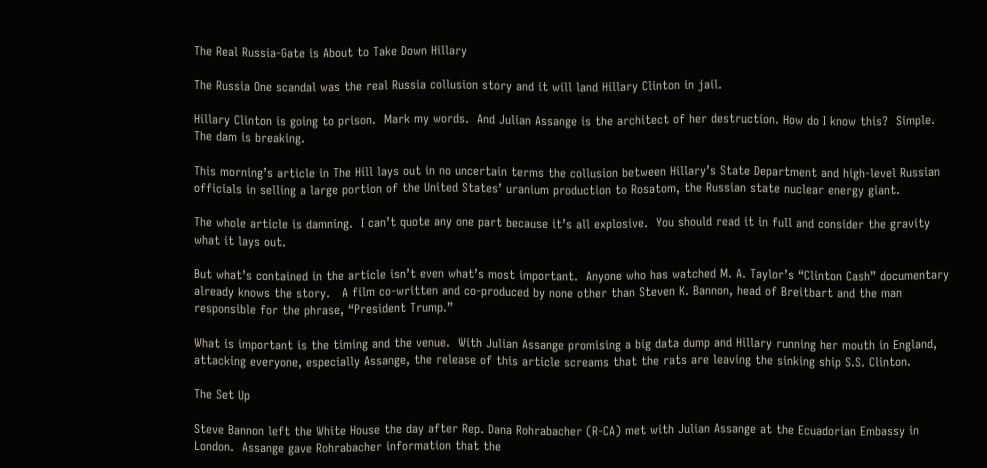The Real Russia-Gate is About to Take Down Hillary

The Russia One scandal was the real Russia collusion story and it will land Hillary Clinton in jail.

Hillary Clinton is going to prison.  Mark my words.  And Julian Assange is the architect of her destruction. How do I know this?  Simple.  The dam is breaking.

This morning’s article in The Hill lays out in no uncertain terms the collusion between Hillary’s State Department and high-level Russian officials in selling a large portion of the United States’ uranium production to Rosatom, the Russian state nuclear energy giant.

The whole article is damning.  I can’t quote any one part because it’s all explosive.  You should read it in full and consider the gravity what it lays out.

But what’s contained in the article isn’t even what’s most important.  Anyone who has watched M. A. Taylor’s “Clinton Cash” documentary already knows the story.   A film co-written and co-produced by none other than Steven K. Bannon, head of Breitbart and the man responsible for the phrase, “President Trump.”

What is important is the timing and the venue.  With Julian Assange promising a big data dump and Hillary running her mouth in England, attacking everyone, especially Assange, the release of this article screams that the rats are leaving the sinking ship S.S. Clinton.

The Set Up

Steve Bannon left the White House the day after Rep. Dana Rohrabacher (R-CA) met with Julian Assange at the Ecuadorian Embassy in London.  Assange gave Rohrabacher information that the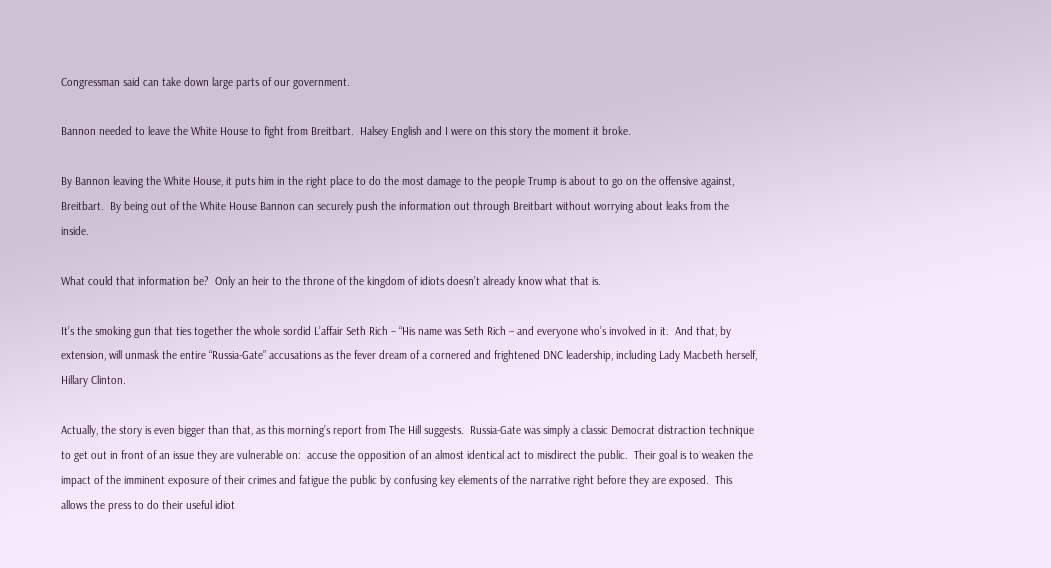Congressman said can take down large parts of our government.

Bannon needed to leave the White House to fight from Breitbart.  Halsey English and I were on this story the moment it broke.

By Bannon leaving the White House, it puts him in the right place to do the most damage to the people Trump is about to go on the offensive against, Breitbart.  By being out of the White House Bannon can securely push the information out through Breitbart without worrying about leaks from the inside.

What could that information be?  Only an heir to the throne of the kingdom of idiots doesn’t already know what that is.

It’s the smoking gun that ties together the whole sordid L’affair Seth Rich – “His name was Seth Rich – and everyone who’s involved in it.  And that, by extension, will unmask the entire “Russia-Gate” accusations as the fever dream of a cornered and frightened DNC leadership, including Lady Macbeth herself, Hillary Clinton.

Actually, the story is even bigger than that, as this morning’s report from The Hill suggests.  Russia-Gate was simply a classic Democrat distraction technique to get out in front of an issue they are vulnerable on:  accuse the opposition of an almost identical act to misdirect the public.  Their goal is to weaken the impact of the imminent exposure of their crimes and fatigue the public by confusing key elements of the narrative right before they are exposed.  This allows the press to do their useful idiot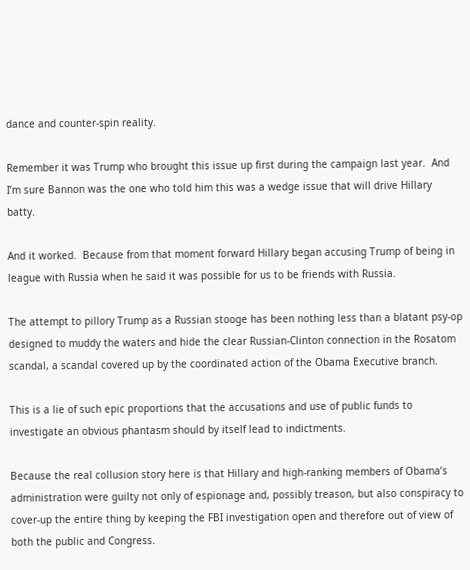dance and counter-spin reality.

Remember it was Trump who brought this issue up first during the campaign last year.  And I’m sure Bannon was the one who told him this was a wedge issue that will drive Hillary batty.

And it worked.  Because from that moment forward Hillary began accusing Trump of being in league with Russia when he said it was possible for us to be friends with Russia.

The attempt to pillory Trump as a Russian stooge has been nothing less than a blatant psy-op designed to muddy the waters and hide the clear Russian-Clinton connection in the Rosatom scandal, a scandal covered up by the coordinated action of the Obama Executive branch.

This is a lie of such epic proportions that the accusations and use of public funds to investigate an obvious phantasm should by itself lead to indictments.

Because the real collusion story here is that Hillary and high-ranking members of Obama’s administration were guilty not only of espionage and, possibly treason, but also conspiracy to cover-up the entire thing by keeping the FBI investigation open and therefore out of view of both the public and Congress.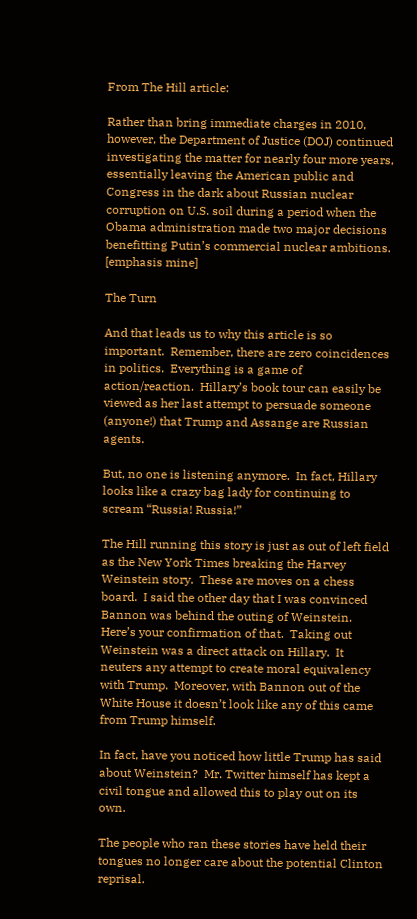From The Hill article:

Rather than bring immediate charges in 2010, however, the Department of Justice (DOJ) continued investigating the matter for nearly four more years, essentially leaving the American public and Congress in the dark about Russian nuclear corruption on U.S. soil during a period when the Obama administration made two major decisions benefitting Putin’s commercial nuclear ambitions. [emphasis mine]

The Turn

And that leads us to why this article is so important.  Remember, there are zero coincidences in politics.  Everything is a game of action/reaction.  Hillary’s book tour can easily be viewed as her last attempt to persuade someone (anyone!) that Trump and Assange are Russian agents.

But, no one is listening anymore.  In fact, Hillary looks like a crazy bag lady for continuing to scream “Russia! Russia!”

The Hill running this story is just as out of left field as the New York Times breaking the Harvey Weinstein story.  These are moves on a chess board.  I said the other day that I was convinced Bannon was behind the outing of Weinstein.  Here’s your confirmation of that.  Taking out Weinstein was a direct attack on Hillary.  It neuters any attempt to create moral equivalency with Trump.  Moreover, with Bannon out of the White House it doesn’t look like any of this came from Trump himself.

In fact, have you noticed how little Trump has said about Weinstein?  Mr. Twitter himself has kept a civil tongue and allowed this to play out on its own.

The people who ran these stories have held their tongues no longer care about the potential Clinton reprisal.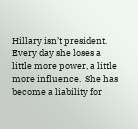Hillary isn’t president.  Every day she loses a little more power, a little more influence.  She has become a liability for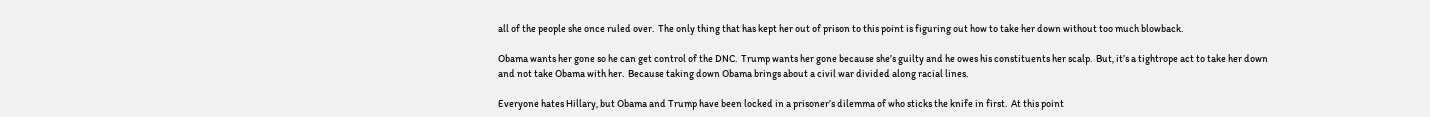all of the people she once ruled over.  The only thing that has kept her out of prison to this point is figuring out how to take her down without too much blowback.

Obama wants her gone so he can get control of the DNC.  Trump wants her gone because she’s guilty and he owes his constituents her scalp.  But, it’s a tightrope act to take her down and not take Obama with her.  Because taking down Obama brings about a civil war divided along racial lines.

Everyone hates Hillary, but Obama and Trump have been locked in a prisoner’s dilemma of who sticks the knife in first.  At this point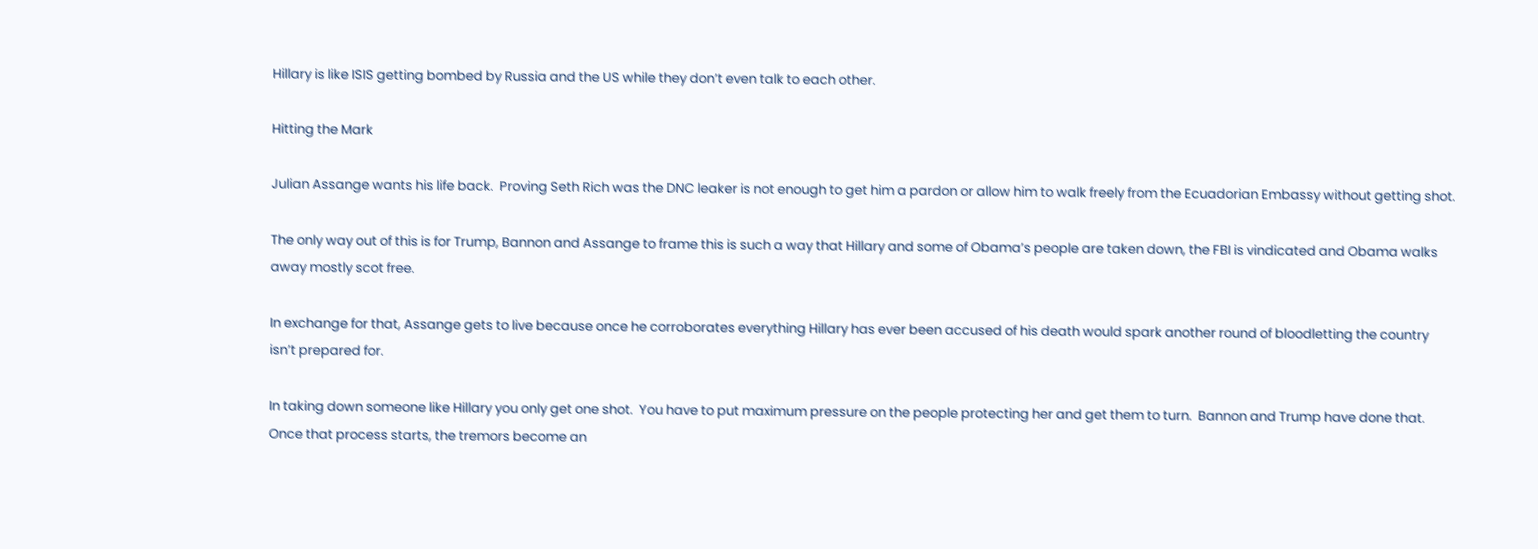Hillary is like ISIS getting bombed by Russia and the US while they don’t even talk to each other.

Hitting the Mark

Julian Assange wants his life back.  Proving Seth Rich was the DNC leaker is not enough to get him a pardon or allow him to walk freely from the Ecuadorian Embassy without getting shot.

The only way out of this is for Trump, Bannon and Assange to frame this is such a way that Hillary and some of Obama’s people are taken down, the FBI is vindicated and Obama walks away mostly scot free.

In exchange for that, Assange gets to live because once he corroborates everything Hillary has ever been accused of his death would spark another round of bloodletting the country isn’t prepared for.

In taking down someone like Hillary you only get one shot.  You have to put maximum pressure on the people protecting her and get them to turn.  Bannon and Trump have done that.  Once that process starts, the tremors become an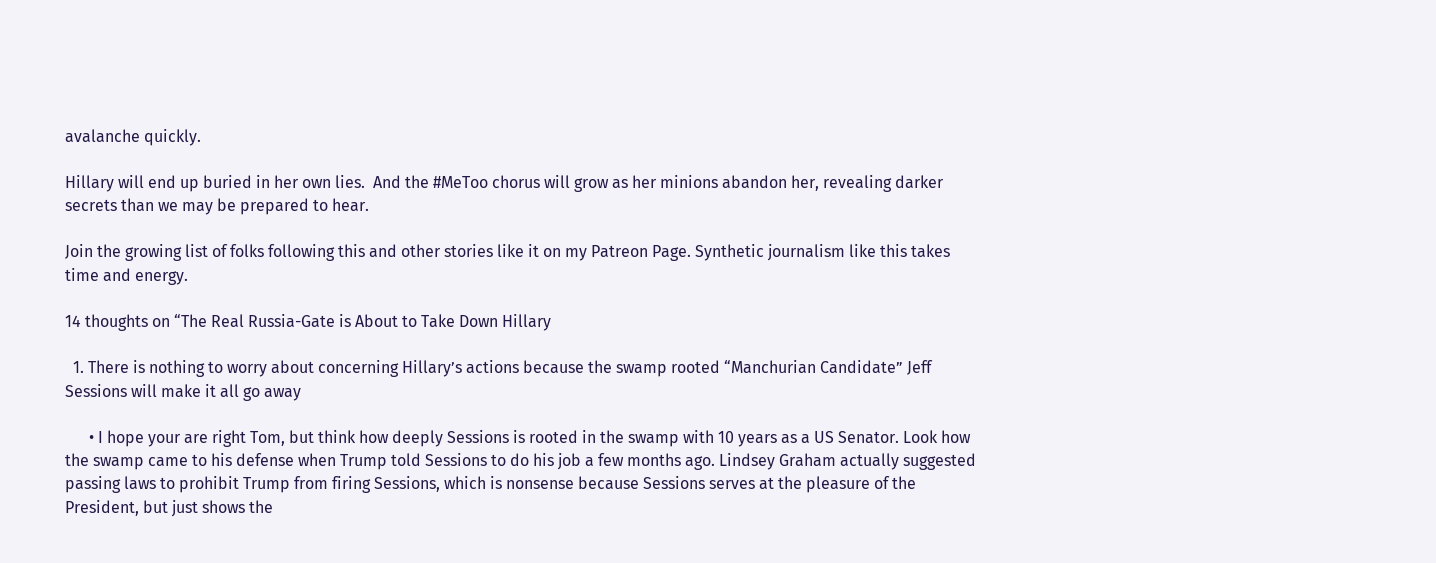avalanche quickly.

Hillary will end up buried in her own lies.  And the #MeToo chorus will grow as her minions abandon her, revealing darker secrets than we may be prepared to hear.

Join the growing list of folks following this and other stories like it on my Patreon Page. Synthetic journalism like this takes time and energy.

14 thoughts on “The Real Russia-Gate is About to Take Down Hillary

  1. There is nothing to worry about concerning Hillary’s actions because the swamp rooted “Manchurian Candidate” Jeff Sessions will make it all go away

      • I hope your are right Tom, but think how deeply Sessions is rooted in the swamp with 10 years as a US Senator. Look how the swamp came to his defense when Trump told Sessions to do his job a few months ago. Lindsey Graham actually suggested passing laws to prohibit Trump from firing Sessions, which is nonsense because Sessions serves at the pleasure of the President, but just shows the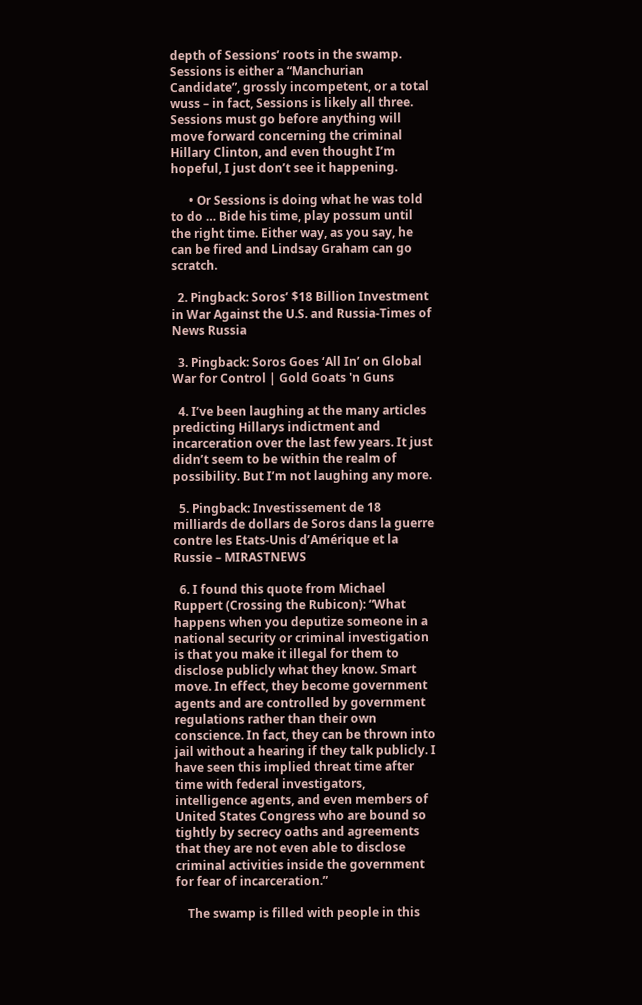depth of Sessions’ roots in the swamp. Sessions is either a “Manchurian Candidate”, grossly incompetent, or a total wuss – in fact, Sessions is likely all three. Sessions must go before anything will move forward concerning the criminal Hillary Clinton, and even thought I’m hopeful, I just don’t see it happening.

      • Or Sessions is doing what he was told to do … Bide his time, play possum until the right time. Either way, as you say, he can be fired and Lindsay Graham can go scratch.

  2. Pingback: Soros’ $18 Billion Investment in War Against the U.S. and Russia-Times of News Russia

  3. Pingback: Soros Goes ‘All In’ on Global War for Control | Gold Goats 'n Guns

  4. I’ve been laughing at the many articles predicting Hillarys indictment and incarceration over the last few years. It just didn’t seem to be within the realm of possibility. But I’m not laughing any more.

  5. Pingback: Investissement de 18 milliards de dollars de Soros dans la guerre contre les Etats-Unis d’Amérique et la Russie – MIRASTNEWS

  6. I found this quote from Michael Ruppert (Crossing the Rubicon): “What happens when you deputize someone in a national security or criminal investigation is that you make it illegal for them to disclose publicly what they know. Smart move. In effect, they become government agents and are controlled by government regulations rather than their own conscience. In fact, they can be thrown into jail without a hearing if they talk publicly. I have seen this implied threat time after time with federal investigators, intelligence agents, and even members of United States Congress who are bound so tightly by secrecy oaths and agreements that they are not even able to disclose criminal activities inside the government for fear of incarceration.”

    The swamp is filled with people in this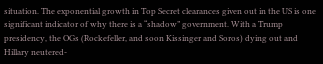situation. The exponential growth in Top Secret clearances given out in the US is one significant indicator of why there is a “shadow” government. With a Trump presidency, the OGs (Rockefeller, and soon Kissinger and Soros) dying out and Hillary neutered-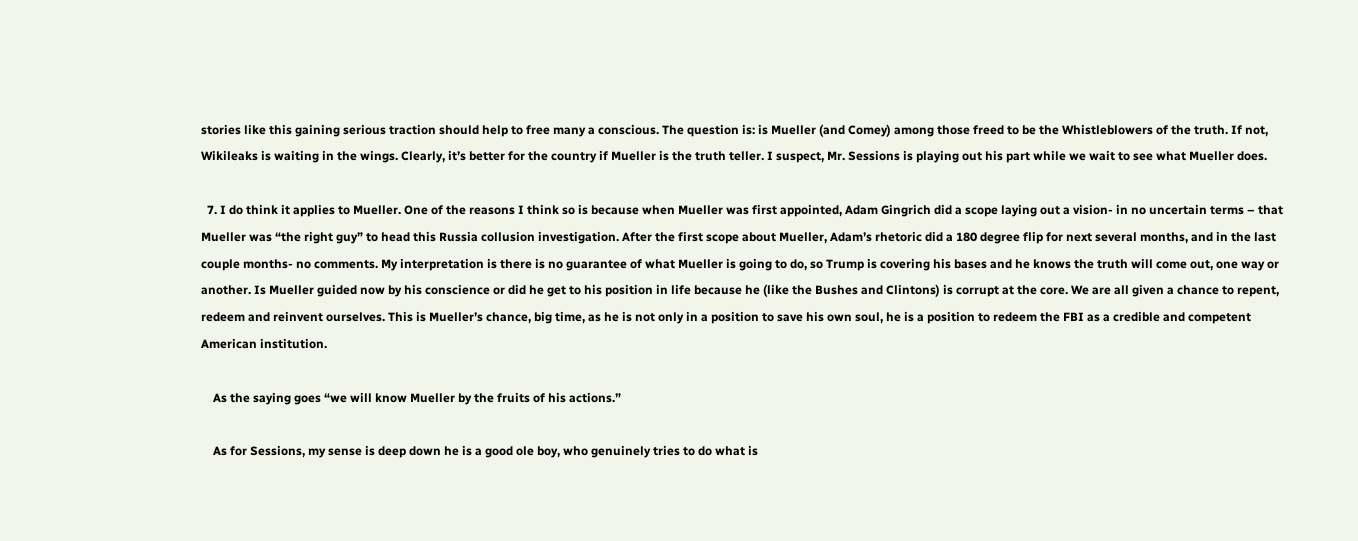stories like this gaining serious traction should help to free many a conscious. The question is: is Mueller (and Comey) among those freed to be the Whistleblowers of the truth. If not, Wikileaks is waiting in the wings. Clearly, it’s better for the country if Mueller is the truth teller. I suspect, Mr. Sessions is playing out his part while we wait to see what Mueller does.

  7. I do think it applies to Mueller. One of the reasons I think so is because when Mueller was first appointed, Adam Gingrich did a scope laying out a vision- in no uncertain terms – that Mueller was “the right guy” to head this Russia collusion investigation. After the first scope about Mueller, Adam’s rhetoric did a 180 degree flip for next several months, and in the last couple months- no comments. My interpretation is there is no guarantee of what Mueller is going to do, so Trump is covering his bases and he knows the truth will come out, one way or another. Is Mueller guided now by his conscience or did he get to his position in life because he (like the Bushes and Clintons) is corrupt at the core. We are all given a chance to repent, redeem and reinvent ourselves. This is Mueller’s chance, big time, as he is not only in a position to save his own soul, he is a position to redeem the FBI as a credible and competent American institution.

    As the saying goes “we will know Mueller by the fruits of his actions.”

    As for Sessions, my sense is deep down he is a good ole boy, who genuinely tries to do what is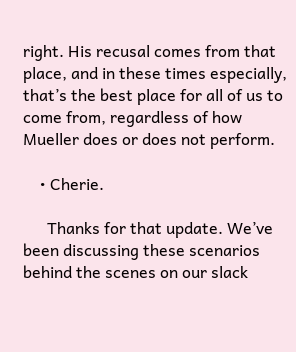right. His recusal comes from that place, and in these times especially, that’s the best place for all of us to come from, regardless of how Mueller does or does not perform.

    • Cherie.

      Thanks for that update. We’ve been discussing these scenarios behind the scenes on our slack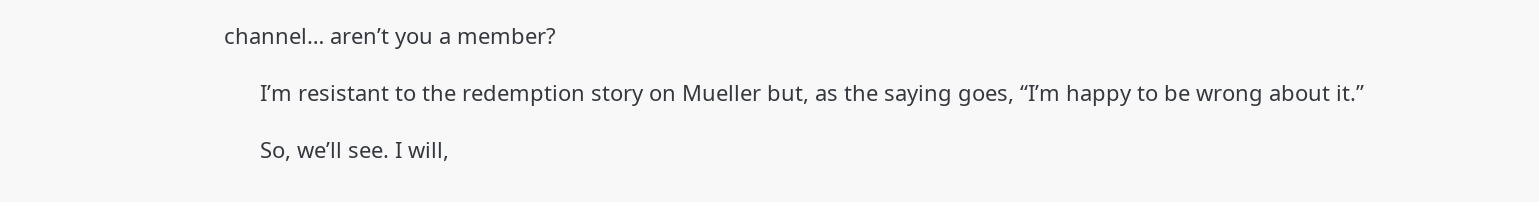channel… aren’t you a member?

      I’m resistant to the redemption story on Mueller but, as the saying goes, “I’m happy to be wrong about it.”

      So, we’ll see. I will,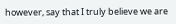however, say that I truly believe we are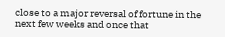close to a major reversal of fortune in the next few weeks and once that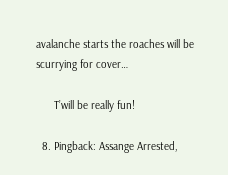avalanche starts the roaches will be scurrying for cover…

      T’will be really fun!

  8. Pingback: Assange Arrested,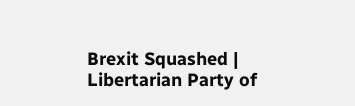Brexit Squashed | Libertarian Party of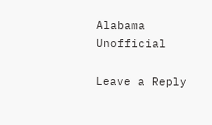Alabama Unofficial

Leave a Reply